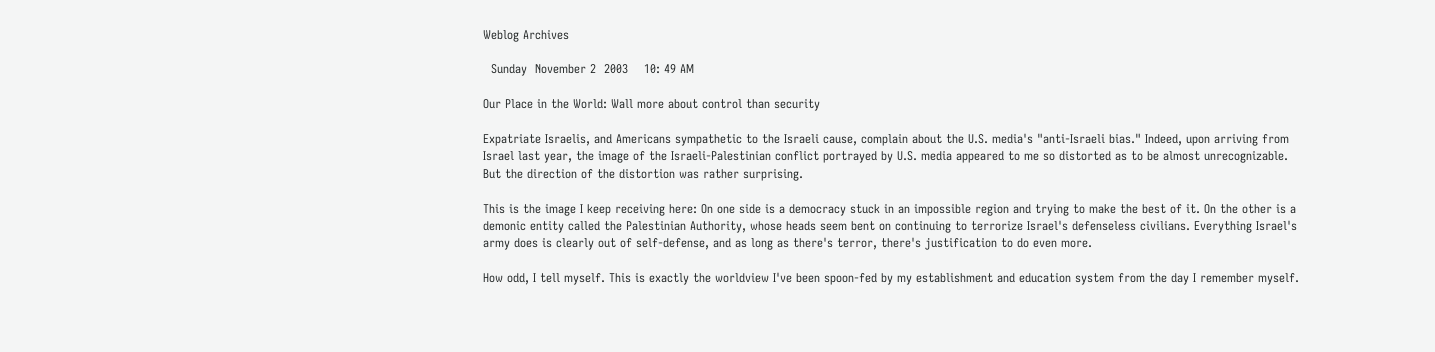Weblog Archives

  Sunday  November 2  2003    10: 49 AM

Our Place in the World: Wall more about control than security

Expatriate Israelis, and Americans sympathetic to the Israeli cause, complain about the U.S. media's "anti-Israeli bias." Indeed, upon arriving from Israel last year, the image of the Israeli-Palestinian conflict portrayed by U.S. media appeared to me so distorted as to be almost unrecognizable. But the direction of the distortion was rather surprising.

This is the image I keep receiving here: On one side is a democracy stuck in an impossible region and trying to make the best of it. On the other is a demonic entity called the Palestinian Authority, whose heads seem bent on continuing to terrorize Israel's defenseless civilians. Everything Israel's army does is clearly out of self-defense, and as long as there's terror, there's justification to do even more.

How odd, I tell myself. This is exactly the worldview I've been spoon-fed by my establishment and education system from the day I remember myself.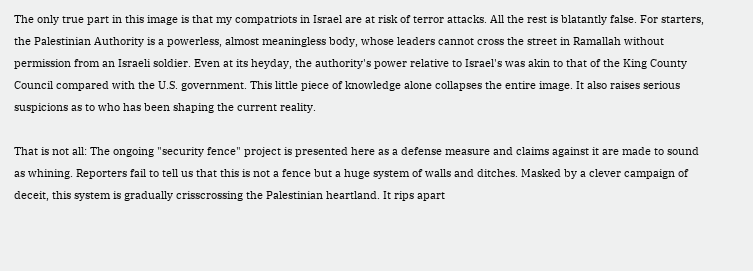The only true part in this image is that my compatriots in Israel are at risk of terror attacks. All the rest is blatantly false. For starters, the Palestinian Authority is a powerless, almost meaningless body, whose leaders cannot cross the street in Ramallah without permission from an Israeli soldier. Even at its heyday, the authority's power relative to Israel's was akin to that of the King County Council compared with the U.S. government. This little piece of knowledge alone collapses the entire image. It also raises serious suspicions as to who has been shaping the current reality.

That is not all: The ongoing "security fence" project is presented here as a defense measure and claims against it are made to sound as whining. Reporters fail to tell us that this is not a fence but a huge system of walls and ditches. Masked by a clever campaign of deceit, this system is gradually crisscrossing the Palestinian heartland. It rips apart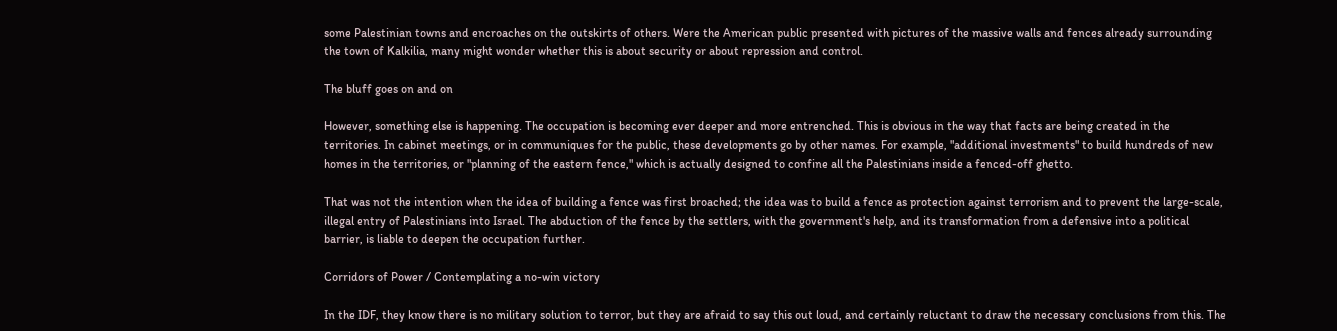some Palestinian towns and encroaches on the outskirts of others. Were the American public presented with pictures of the massive walls and fences already surrounding the town of Kalkilia, many might wonder whether this is about security or about repression and control.

The bluff goes on and on

However, something else is happening. The occupation is becoming ever deeper and more entrenched. This is obvious in the way that facts are being created in the territories. In cabinet meetings, or in communiques for the public, these developments go by other names. For example, "additional investments" to build hundreds of new homes in the territories, or "planning of the eastern fence," which is actually designed to confine all the Palestinians inside a fenced-off ghetto.

That was not the intention when the idea of building a fence was first broached; the idea was to build a fence as protection against terrorism and to prevent the large-scale, illegal entry of Palestinians into Israel. The abduction of the fence by the settlers, with the government's help, and its transformation from a defensive into a political barrier, is liable to deepen the occupation further.

Corridors of Power / Contemplating a no-win victory

In the IDF, they know there is no military solution to terror, but they are afraid to say this out loud, and certainly reluctant to draw the necessary conclusions from this. The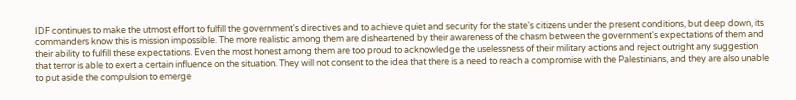IDF continues to make the utmost effort to fulfill the government's directives and to achieve quiet and security for the state's citizens under the present conditions, but deep down, its commanders know this is mission impossible. The more realistic among them are disheartened by their awareness of the chasm between the government's expectations of them and their ability to fulfill these expectations. Even the most honest among them are too proud to acknowledge the uselessness of their military actions and reject outright any suggestion that terror is able to exert a certain influence on the situation. They will not consent to the idea that there is a need to reach a compromise with the Palestinians, and they are also unable to put aside the compulsion to emerge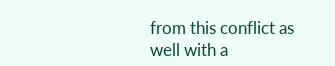from this conflict as well with a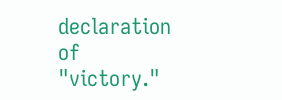declaration of "victory."